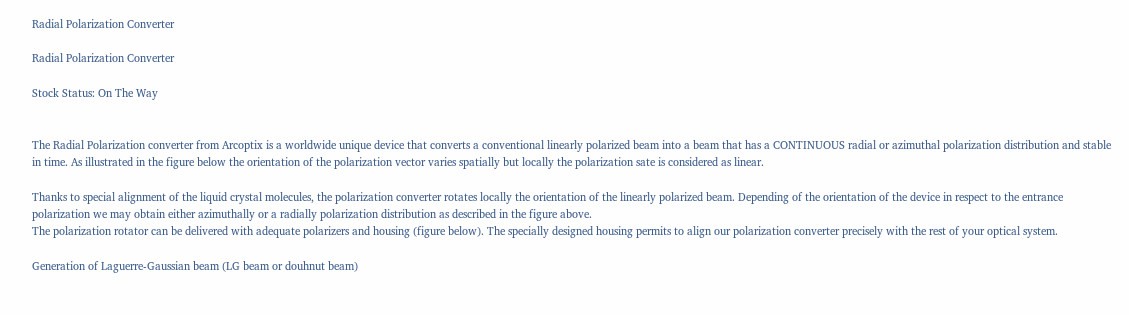Radial Polarization Converter

Radial Polarization Converter

Stock Status: On The Way


The Radial Polarization converter from Arcoptix is a worldwide unique device that converts a conventional linearly polarized beam into a beam that has a CONTINUOUS radial or azimuthal polarization distribution and stable in time. As illustrated in the figure below the orientation of the polarization vector varies spatially but locally the polarization sate is considered as linear.

Thanks to special alignment of the liquid crystal molecules, the polarization converter rotates locally the orientation of the linearly polarized beam. Depending of the orientation of the device in respect to the entrance polarization we may obtain either azimuthally or a radially polarization distribution as described in the figure above.
The polarization rotator can be delivered with adequate polarizers and housing (figure below). The specially designed housing permits to align our polarization converter precisely with the rest of your optical system.

Generation of Laguerre-Gaussian beam (LG beam or douhnut beam)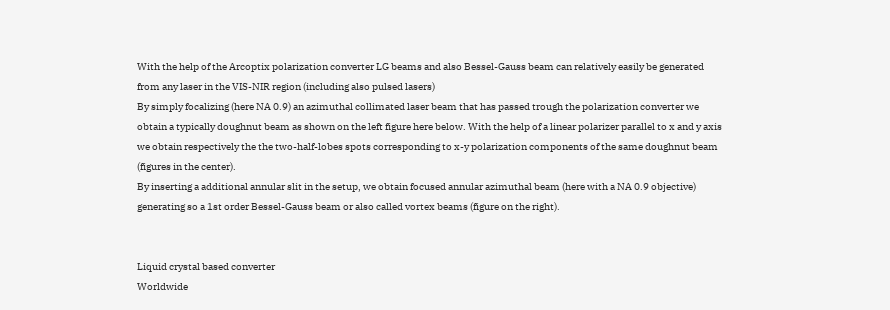With the help of the Arcoptix polarization converter LG beams and also Bessel-Gauss beam can relatively easily be generated from any laser in the VIS-NIR region (including also pulsed lasers)
By simply focalizing (here NA 0.9) an azimuthal collimated laser beam that has passed trough the polarization converter we obtain a typically doughnut beam as shown on the left figure here below. With the help of a linear polarizer parallel to x and y axis we obtain respectively the the two-half-lobes spots corresponding to x-y polarization components of the same doughnut beam (figures in the center).
By inserting a additional annular slit in the setup, we obtain focused annular azimuthal beam (here with a NA 0.9 objective) generating so a 1st order Bessel-Gauss beam or also called vortex beams (figure on the right).


Liquid crystal based converter
Worldwide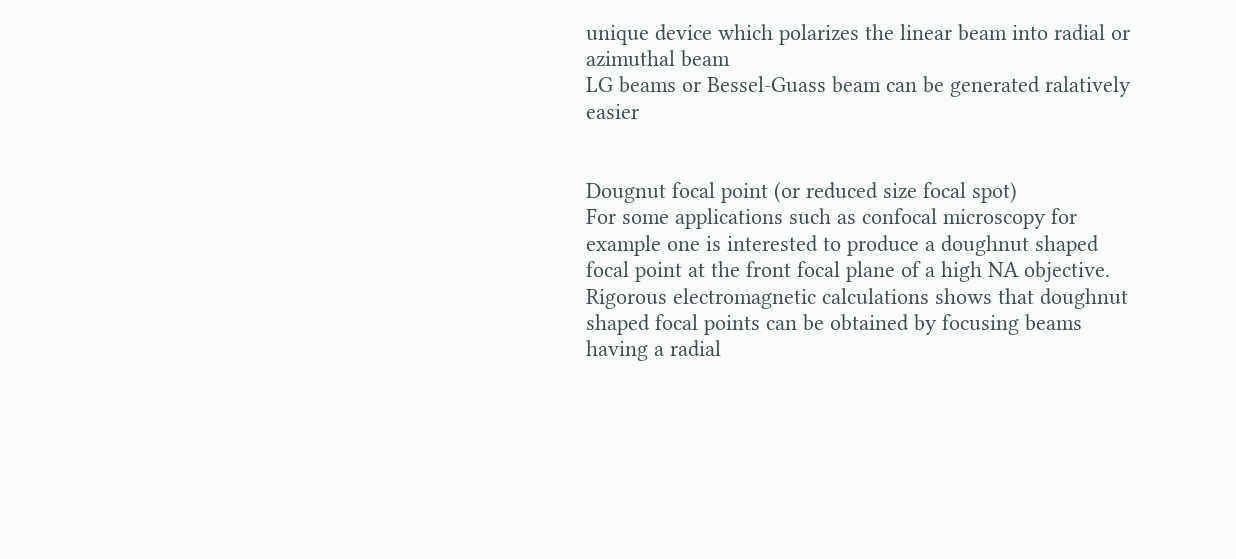unique device which polarizes the linear beam into radial or azimuthal beam
LG beams or Bessel-Guass beam can be generated ralatively easier


Dougnut focal point (or reduced size focal spot)
For some applications such as confocal microscopy for example one is interested to produce a doughnut shaped focal point at the front focal plane of a high NA objective. Rigorous electromagnetic calculations shows that doughnut shaped focal points can be obtained by focusing beams having a radial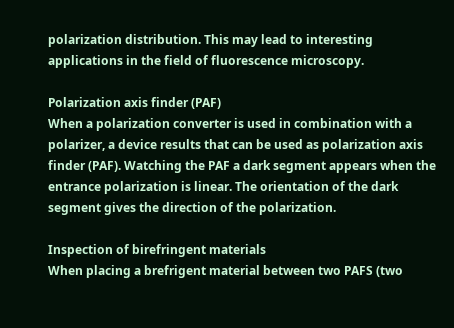polarization distribution. This may lead to interesting applications in the field of fluorescence microscopy.

Polarization axis finder (PAF)
When a polarization converter is used in combination with a polarizer, a device results that can be used as polarization axis finder (PAF). Watching the PAF a dark segment appears when the entrance polarization is linear. The orientation of the dark segment gives the direction of the polarization.

Inspection of birefringent materials
When placing a brefrigent material between two PAFS (two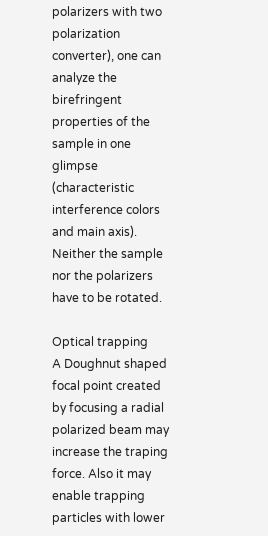polarizers with two polarization converter), one can analyze the birefringent properties of the sample in one glimpse (characteristic interference colors and main axis). Neither the sample nor the polarizers have to be rotated.

Optical trapping
A Doughnut shaped focal point created by focusing a radial polarized beam may increase the traping force. Also it may enable trapping particles with lower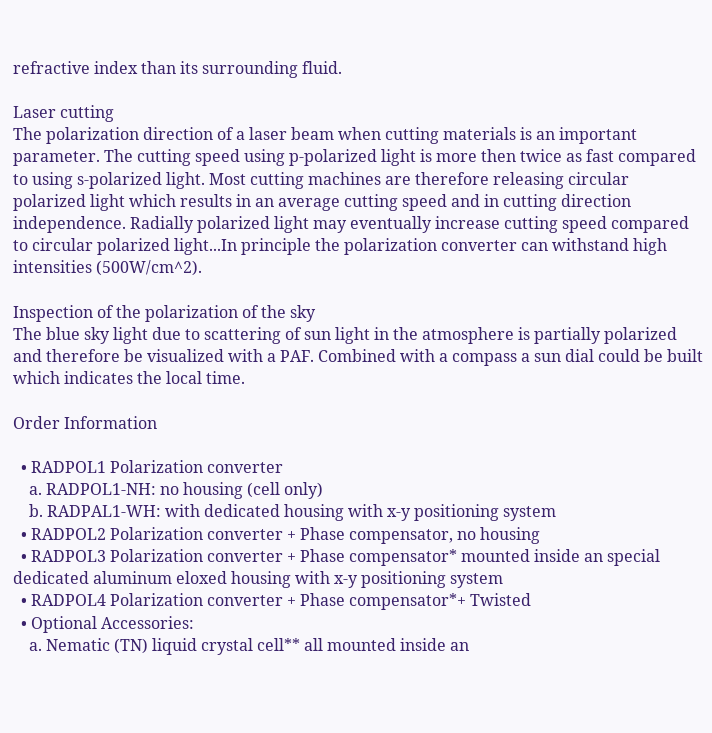refractive index than its surrounding fluid.

Laser cutting
The polarization direction of a laser beam when cutting materials is an important parameter. The cutting speed using p-polarized light is more then twice as fast compared to using s-polarized light. Most cutting machines are therefore releasing circular polarized light which results in an average cutting speed and in cutting direction independence. Radially polarized light may eventually increase cutting speed compared to circular polarized light...In principle the polarization converter can withstand high intensities (500W/cm^2).

Inspection of the polarization of the sky
The blue sky light due to scattering of sun light in the atmosphere is partially polarized and therefore be visualized with a PAF. Combined with a compass a sun dial could be built which indicates the local time.

Order Information

  • RADPOL1 Polarization converter
    a. RADPOL1-NH: no housing (cell only)
    b. RADPAL1-WH: with dedicated housing with x-y positioning system
  • RADPOL2 Polarization converter + Phase compensator, no housing
  • RADPOL3 Polarization converter + Phase compensator* mounted inside an special dedicated aluminum eloxed housing with x-y positioning system
  • RADPOL4 Polarization converter + Phase compensator*+ Twisted
  • Optional Accessories:
    a. Nematic (TN) liquid crystal cell** all mounted inside an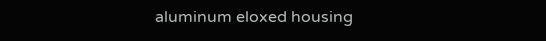aluminum eloxed housing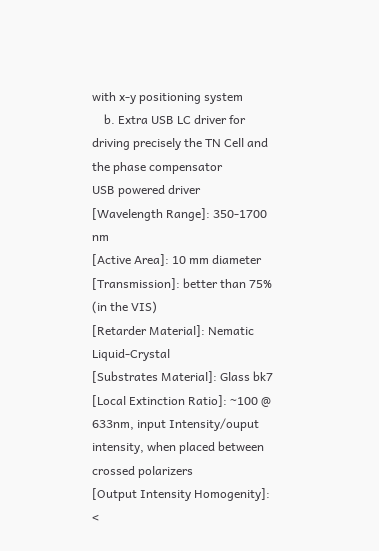with x-y positioning system
    b. Extra USB LC driver for driving precisely the TN Cell and the phase compensator
USB powered driver
[Wavelength Range]: 350-1700 nm
[Active Area]: 10 mm diameter
[Transmission]: better than 75% (in the VIS)
[Retarder Material]: Nematic Liquid-Crystal
[Substrates Material]: Glass bk7
[Local Extinction Ratio]: ~100 @ 633nm, input Intensity/ouput intensity, when placed between crossed polarizers
[Output Intensity Homogenity]: <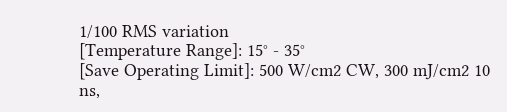1/100 RMS variation
[Temperature Range]: 15° - 35°
[Save Operating Limit]: 500 W/cm2 CW, 300 mJ/cm2 10 ns,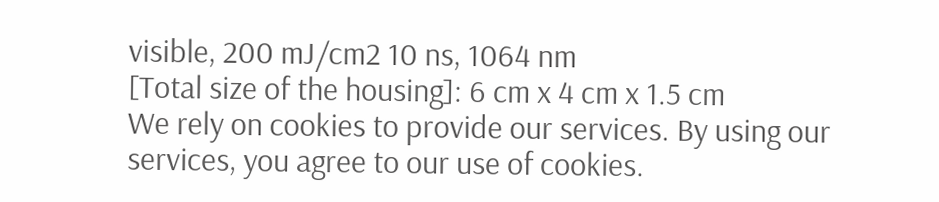visible, 200 mJ/cm2 10 ns, 1064 nm
[Total size of the housing]: 6 cm x 4 cm x 1.5 cm
We rely on cookies to provide our services. By using our services, you agree to our use of cookies.